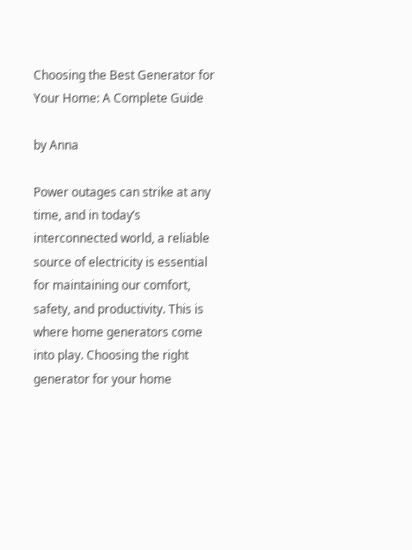Choosing the Best Generator for Your Home: A Complete Guide

by Anna

Power outages can strike at any time, and in today’s interconnected world, a reliable source of electricity is essential for maintaining our comfort, safety, and productivity. This is where home generators come into play. Choosing the right generator for your home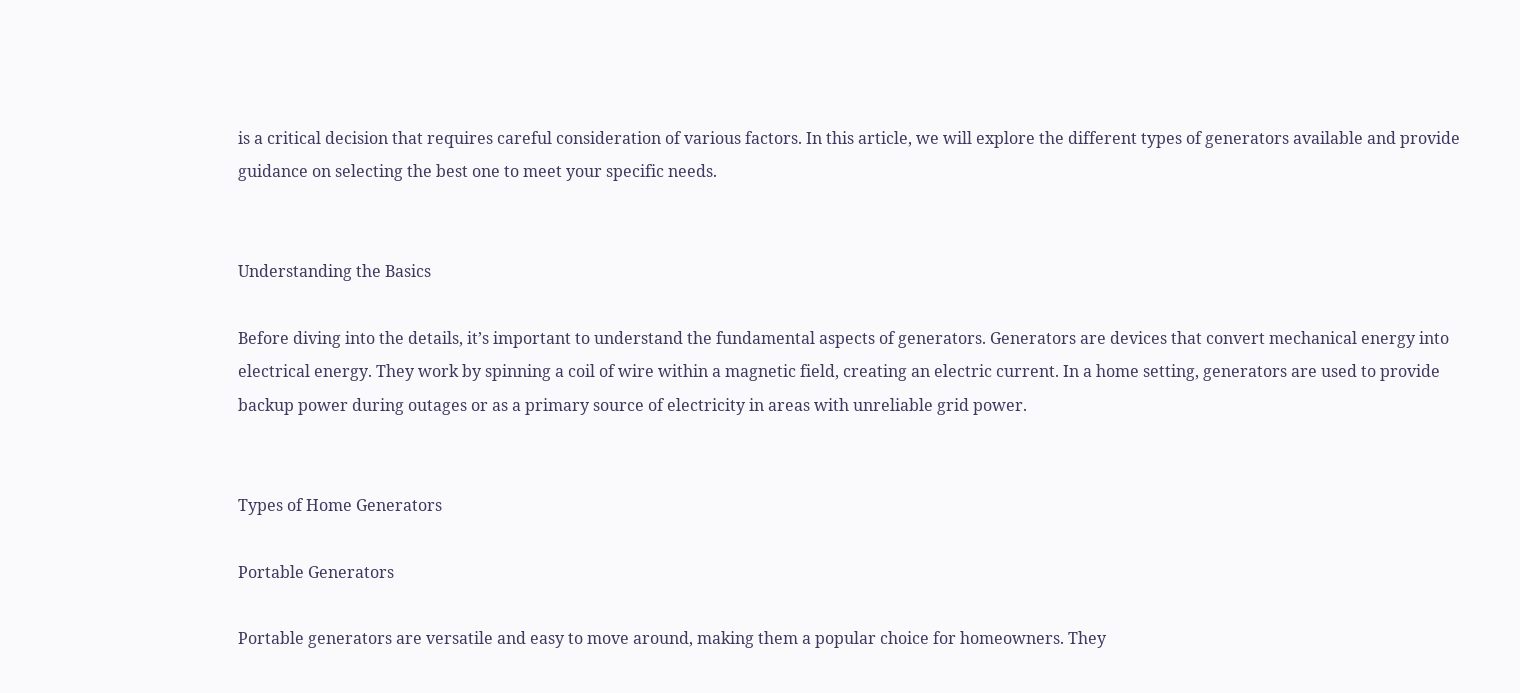is a critical decision that requires careful consideration of various factors. In this article, we will explore the different types of generators available and provide guidance on selecting the best one to meet your specific needs.


Understanding the Basics

Before diving into the details, it’s important to understand the fundamental aspects of generators. Generators are devices that convert mechanical energy into electrical energy. They work by spinning a coil of wire within a magnetic field, creating an electric current. In a home setting, generators are used to provide backup power during outages or as a primary source of electricity in areas with unreliable grid power.


Types of Home Generators

Portable Generators

Portable generators are versatile and easy to move around, making them a popular choice for homeowners. They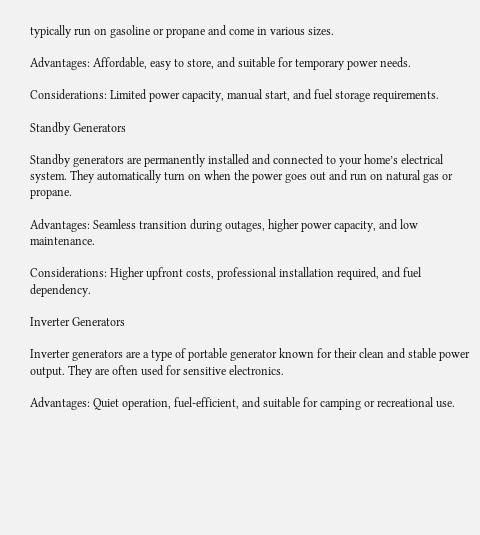typically run on gasoline or propane and come in various sizes.

Advantages: Affordable, easy to store, and suitable for temporary power needs.

Considerations: Limited power capacity, manual start, and fuel storage requirements.

Standby Generators

Standby generators are permanently installed and connected to your home’s electrical system. They automatically turn on when the power goes out and run on natural gas or propane.

Advantages: Seamless transition during outages, higher power capacity, and low maintenance.

Considerations: Higher upfront costs, professional installation required, and fuel dependency.

Inverter Generators

Inverter generators are a type of portable generator known for their clean and stable power output. They are often used for sensitive electronics.

Advantages: Quiet operation, fuel-efficient, and suitable for camping or recreational use.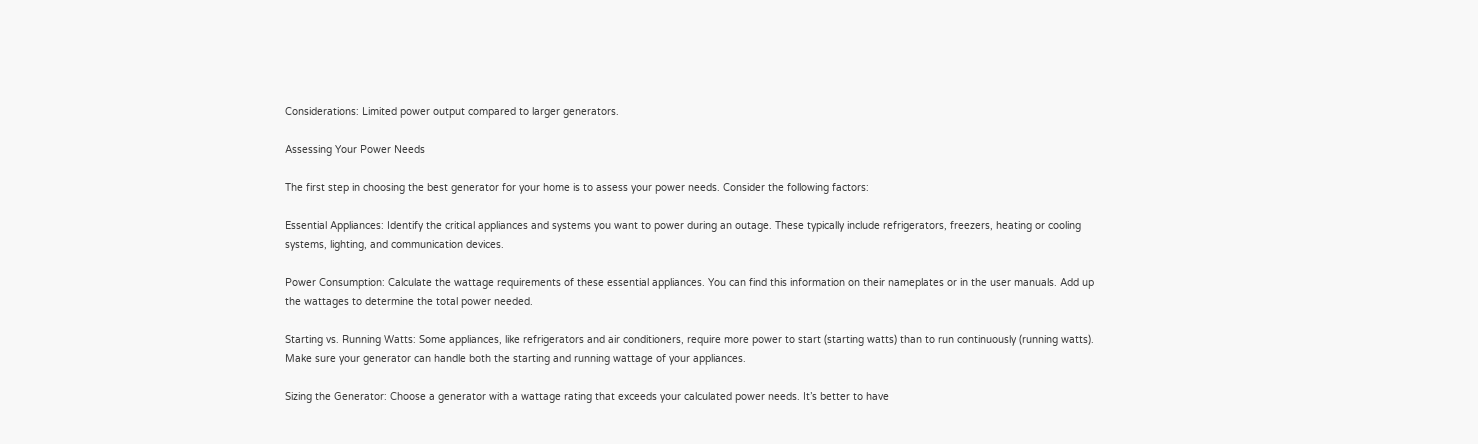Considerations: Limited power output compared to larger generators.

Assessing Your Power Needs

The first step in choosing the best generator for your home is to assess your power needs. Consider the following factors:

Essential Appliances: Identify the critical appliances and systems you want to power during an outage. These typically include refrigerators, freezers, heating or cooling systems, lighting, and communication devices.

Power Consumption: Calculate the wattage requirements of these essential appliances. You can find this information on their nameplates or in the user manuals. Add up the wattages to determine the total power needed.

Starting vs. Running Watts: Some appliances, like refrigerators and air conditioners, require more power to start (starting watts) than to run continuously (running watts). Make sure your generator can handle both the starting and running wattage of your appliances.

Sizing the Generator: Choose a generator with a wattage rating that exceeds your calculated power needs. It’s better to have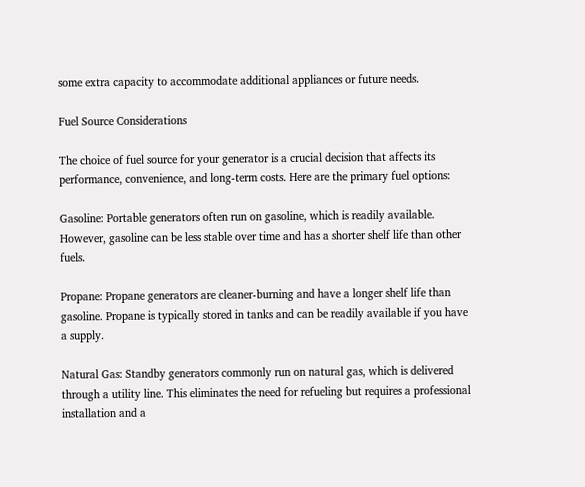some extra capacity to accommodate additional appliances or future needs.

Fuel Source Considerations

The choice of fuel source for your generator is a crucial decision that affects its performance, convenience, and long-term costs. Here are the primary fuel options:

Gasoline: Portable generators often run on gasoline, which is readily available. However, gasoline can be less stable over time and has a shorter shelf life than other fuels.

Propane: Propane generators are cleaner-burning and have a longer shelf life than gasoline. Propane is typically stored in tanks and can be readily available if you have a supply.

Natural Gas: Standby generators commonly run on natural gas, which is delivered through a utility line. This eliminates the need for refueling but requires a professional installation and a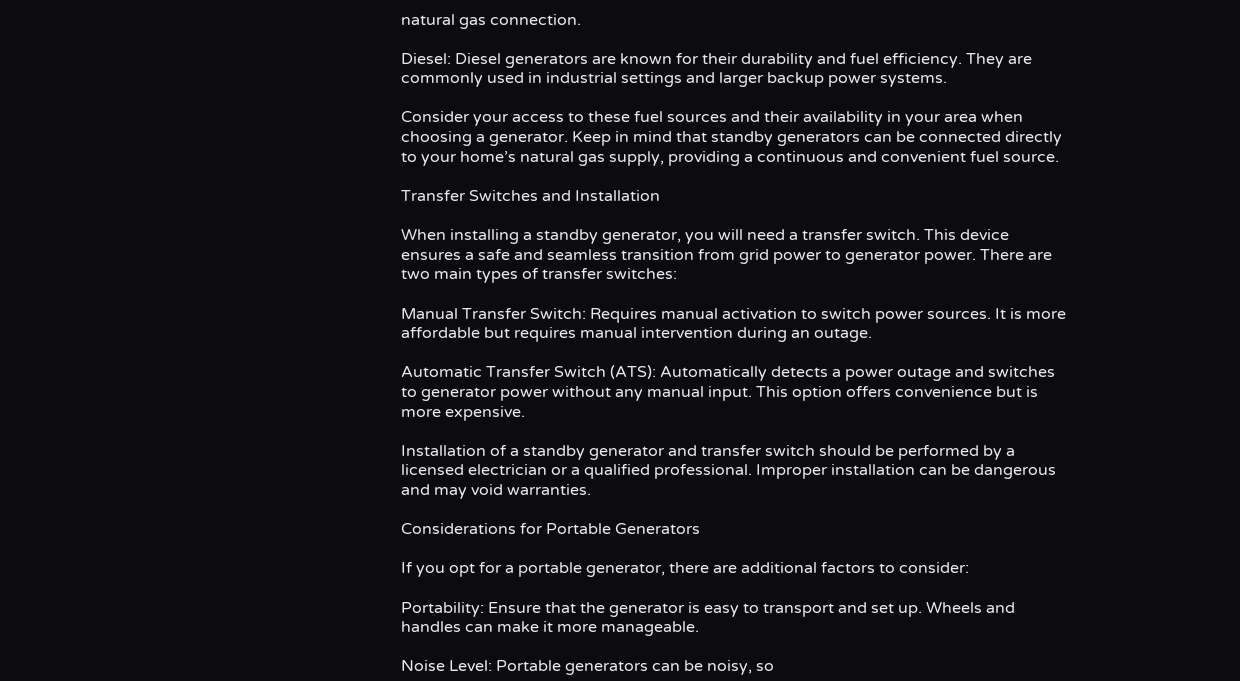natural gas connection.

Diesel: Diesel generators are known for their durability and fuel efficiency. They are commonly used in industrial settings and larger backup power systems.

Consider your access to these fuel sources and their availability in your area when choosing a generator. Keep in mind that standby generators can be connected directly to your home’s natural gas supply, providing a continuous and convenient fuel source.

Transfer Switches and Installation

When installing a standby generator, you will need a transfer switch. This device ensures a safe and seamless transition from grid power to generator power. There are two main types of transfer switches:

Manual Transfer Switch: Requires manual activation to switch power sources. It is more affordable but requires manual intervention during an outage.

Automatic Transfer Switch (ATS): Automatically detects a power outage and switches to generator power without any manual input. This option offers convenience but is more expensive.

Installation of a standby generator and transfer switch should be performed by a licensed electrician or a qualified professional. Improper installation can be dangerous and may void warranties.

Considerations for Portable Generators

If you opt for a portable generator, there are additional factors to consider:

Portability: Ensure that the generator is easy to transport and set up. Wheels and handles can make it more manageable.

Noise Level: Portable generators can be noisy, so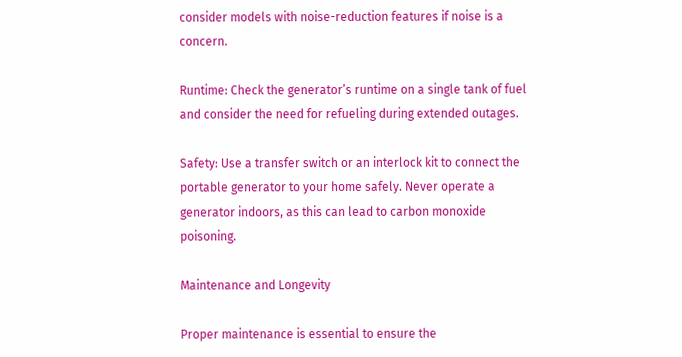consider models with noise-reduction features if noise is a concern.

Runtime: Check the generator’s runtime on a single tank of fuel and consider the need for refueling during extended outages.

Safety: Use a transfer switch or an interlock kit to connect the portable generator to your home safely. Never operate a generator indoors, as this can lead to carbon monoxide poisoning.

Maintenance and Longevity

Proper maintenance is essential to ensure the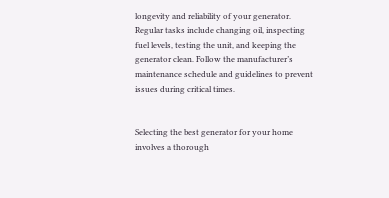longevity and reliability of your generator. Regular tasks include changing oil, inspecting fuel levels, testing the unit, and keeping the generator clean. Follow the manufacturer’s maintenance schedule and guidelines to prevent issues during critical times.


Selecting the best generator for your home involves a thorough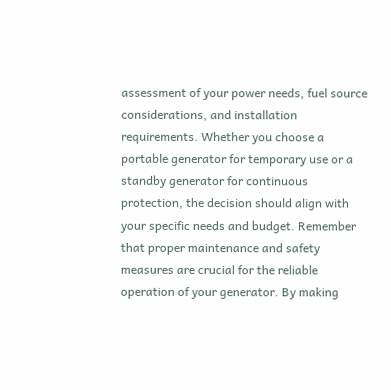assessment of your power needs, fuel source considerations, and installation requirements. Whether you choose a portable generator for temporary use or a standby generator for continuous protection, the decision should align with your specific needs and budget. Remember that proper maintenance and safety measures are crucial for the reliable operation of your generator. By making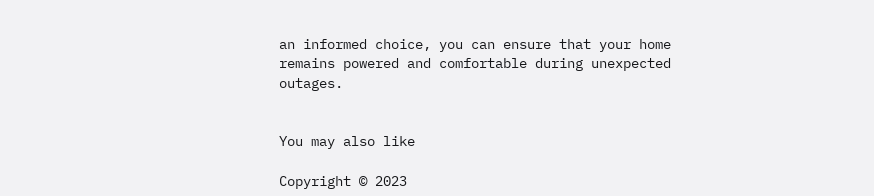an informed choice, you can ensure that your home remains powered and comfortable during unexpected outages.


You may also like

Copyright © 2023